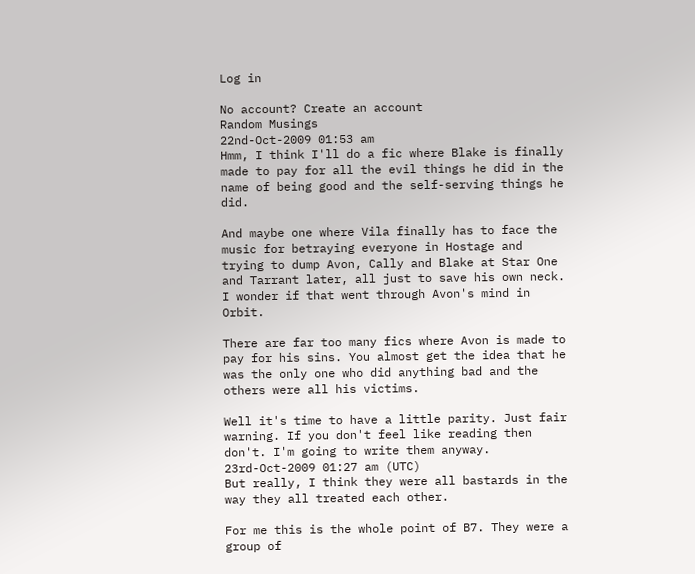Log in

No account? Create an account
Random Musings
22nd-Oct-2009 01:53 am
Hmm, I think I'll do a fic where Blake is finally made to pay for all the evil things he did in the name of being good and the self-serving things he did.

And maybe one where Vila finally has to face the music for betraying everyone in Hostage and trying to dump Avon, Cally and Blake at Star One and Tarrant later, all just to save his own neck. I wonder if that went through Avon's mind in Orbit.

There are far too many fics where Avon is made to pay for his sins. You almost get the idea that he was the only one who did anything bad and the others were all his victims.

Well it's time to have a little parity. Just fair warning. If you don't feel like reading then don't. I'm going to write them anyway.
23rd-Oct-2009 01:27 am (UTC)
But really, I think they were all bastards in the way they all treated each other.

For me this is the whole point of B7. They were a group of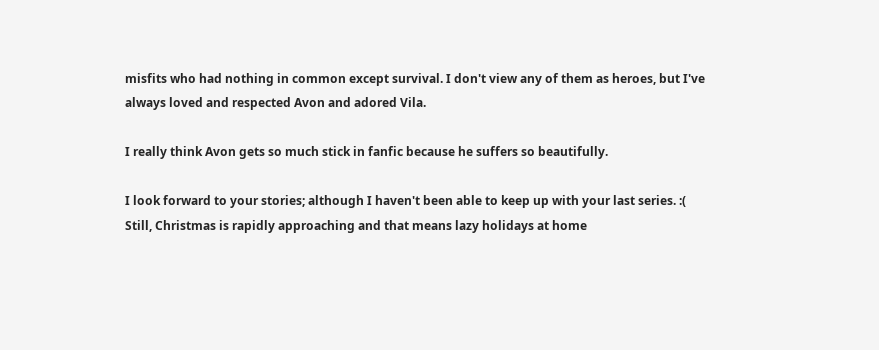misfits who had nothing in common except survival. I don't view any of them as heroes, but I've always loved and respected Avon and adored Vila.

I really think Avon gets so much stick in fanfic because he suffers so beautifully.

I look forward to your stories; although I haven't been able to keep up with your last series. :(
Still, Christmas is rapidly approaching and that means lazy holidays at home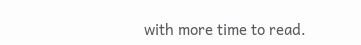with more time to read.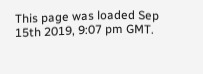This page was loaded Sep 15th 2019, 9:07 pm GMT.